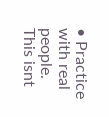• Practice with real people. This isnt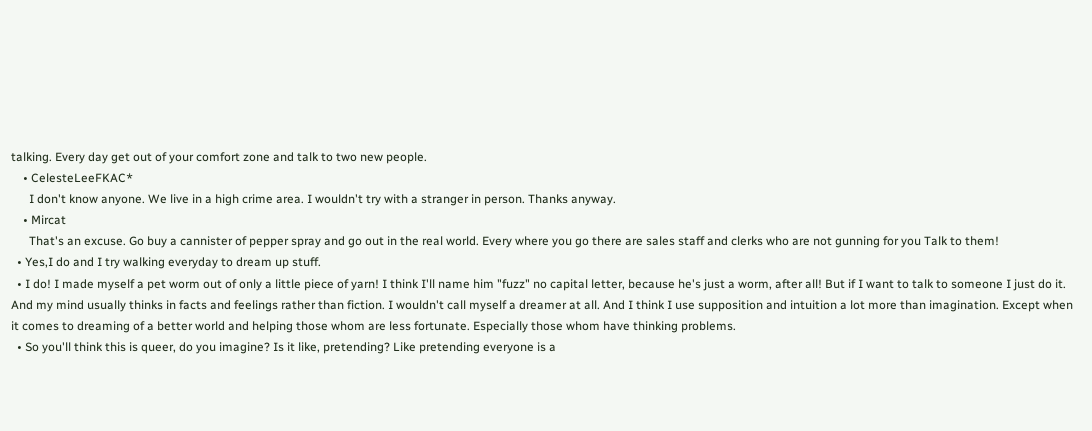talking. Every day get out of your comfort zone and talk to two new people.
    • CelesteLeeFKAC*
      I don't know anyone. We live in a high crime area. I wouldn't try with a stranger in person. Thanks anyway.
    • Mircat
      That's an excuse. Go buy a cannister of pepper spray and go out in the real world. Every where you go there are sales staff and clerks who are not gunning for you Talk to them!
  • Yes,I do and I try walking everyday to dream up stuff.
  • I do! I made myself a pet worm out of only a little piece of yarn! I think I'll name him "fuzz" no capital letter, because he's just a worm, after all! But if I want to talk to someone I just do it. And my mind usually thinks in facts and feelings rather than fiction. I wouldn't call myself a dreamer at all. And I think I use supposition and intuition a lot more than imagination. Except when it comes to dreaming of a better world and helping those whom are less fortunate. Especially those whom have thinking problems.
  • So you'll think this is queer, do you imagine? Is it like, pretending? Like pretending everyone is a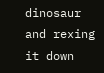dinosaur and rexing it down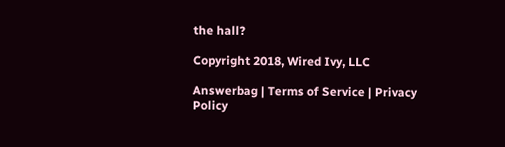the hall?

Copyright 2018, Wired Ivy, LLC

Answerbag | Terms of Service | Privacy Policy